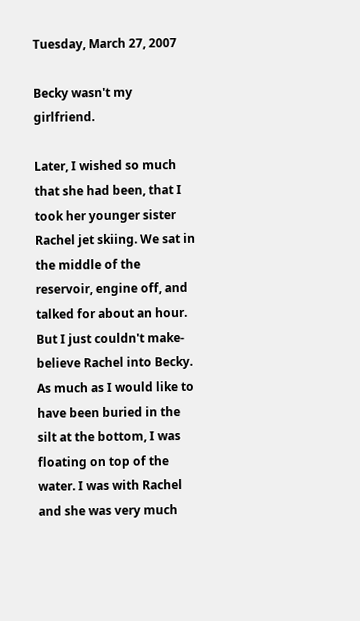Tuesday, March 27, 2007

Becky wasn't my girlfriend.

Later, I wished so much that she had been, that I took her younger sister Rachel jet skiing. We sat in the middle of the reservoir, engine off, and talked for about an hour. But I just couldn't make-believe Rachel into Becky. As much as I would like to have been buried in the silt at the bottom, I was floating on top of the water. I was with Rachel and she was very much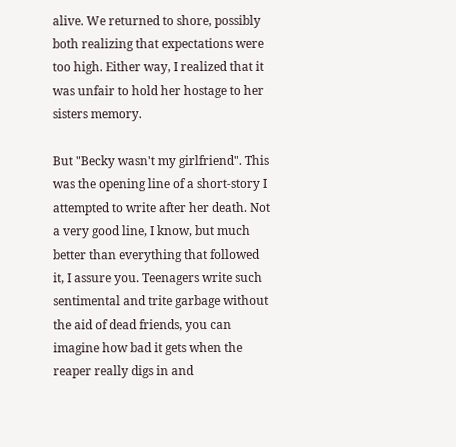alive. We returned to shore, possibly both realizing that expectations were too high. Either way, I realized that it was unfair to hold her hostage to her sisters memory.

But "Becky wasn't my girlfriend". This was the opening line of a short-story I attempted to write after her death. Not a very good line, I know, but much better than everything that followed it, I assure you. Teenagers write such sentimental and trite garbage without the aid of dead friends, you can imagine how bad it gets when the reaper really digs in and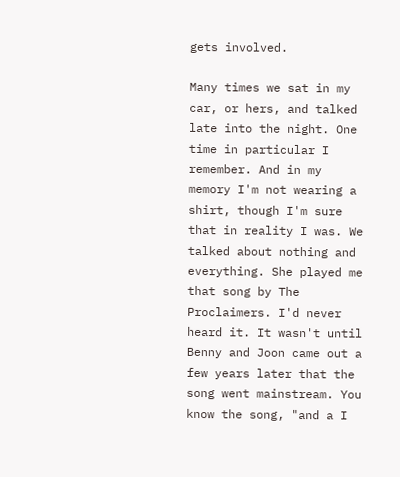gets involved.

Many times we sat in my car, or hers, and talked late into the night. One time in particular I remember. And in my memory I'm not wearing a shirt, though I'm sure that in reality I was. We talked about nothing and everything. She played me that song by The Proclaimers. I'd never heard it. It wasn't until Benny and Joon came out a few years later that the song went mainstream. You know the song, "and a I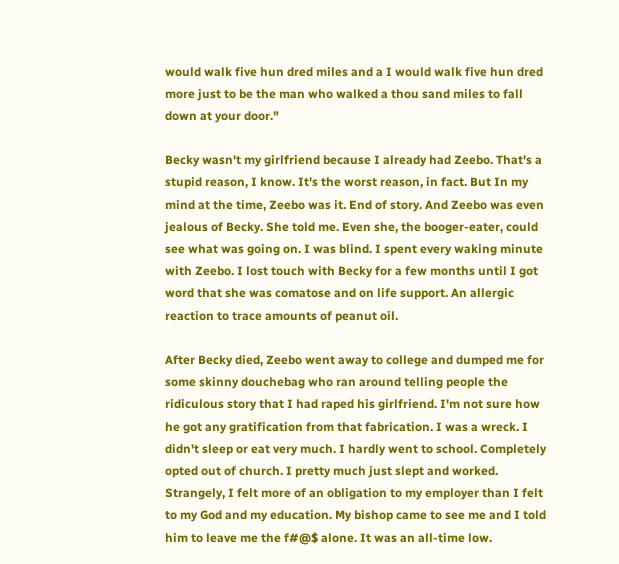would walk five hun dred miles and a I would walk five hun dred more just to be the man who walked a thou sand miles to fall down at your door."

Becky wasn't my girlfriend because I already had Zeebo. That's a stupid reason, I know. It's the worst reason, in fact. But In my mind at the time, Zeebo was it. End of story. And Zeebo was even jealous of Becky. She told me. Even she, the booger-eater, could see what was going on. I was blind. I spent every waking minute with Zeebo. I lost touch with Becky for a few months until I got word that she was comatose and on life support. An allergic reaction to trace amounts of peanut oil.

After Becky died, Zeebo went away to college and dumped me for some skinny douchebag who ran around telling people the ridiculous story that I had raped his girlfriend. I'm not sure how he got any gratification from that fabrication. I was a wreck. I didn't sleep or eat very much. I hardly went to school. Completely opted out of church. I pretty much just slept and worked. Strangely, I felt more of an obligation to my employer than I felt to my God and my education. My bishop came to see me and I told him to leave me the f#@$ alone. It was an all-time low.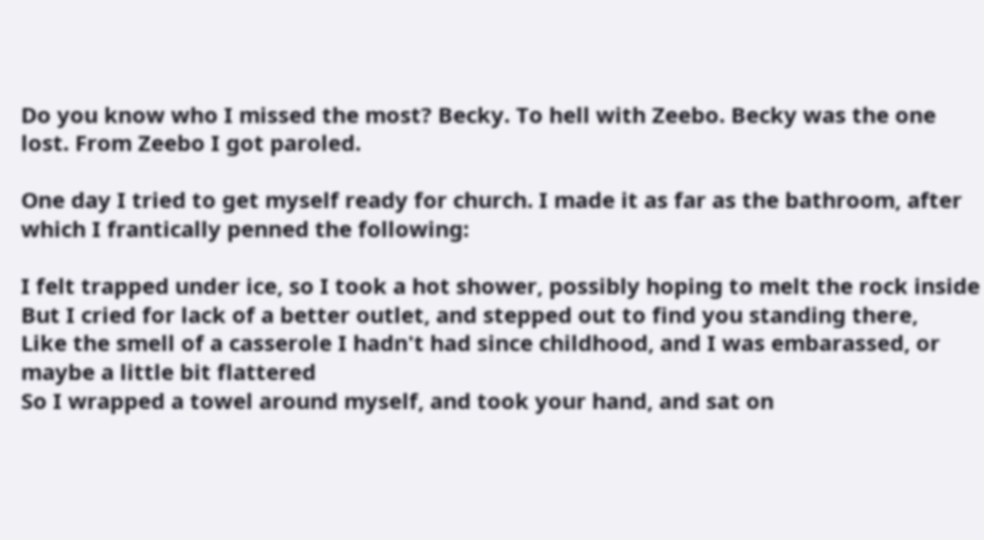Do you know who I missed the most? Becky. To hell with Zeebo. Becky was the one lost. From Zeebo I got paroled.

One day I tried to get myself ready for church. I made it as far as the bathroom, after which I frantically penned the following:

I felt trapped under ice, so I took a hot shower, possibly hoping to melt the rock inside
But I cried for lack of a better outlet, and stepped out to find you standing there,
Like the smell of a casserole I hadn't had since childhood, and I was embarassed, or maybe a little bit flattered
So I wrapped a towel around myself, and took your hand, and sat on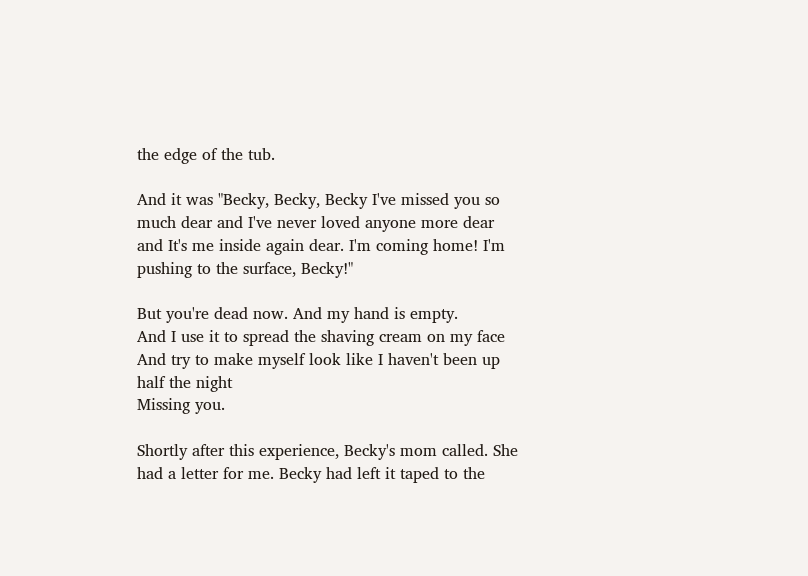the edge of the tub.

And it was "Becky, Becky, Becky I've missed you so much dear and I've never loved anyone more dear and It's me inside again dear. I'm coming home! I'm pushing to the surface, Becky!"

But you're dead now. And my hand is empty.
And I use it to spread the shaving cream on my face
And try to make myself look like I haven't been up half the night
Missing you.

Shortly after this experience, Becky's mom called. She had a letter for me. Becky had left it taped to the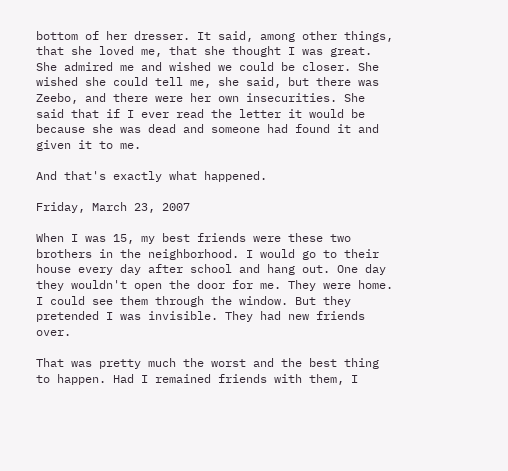bottom of her dresser. It said, among other things, that she loved me, that she thought I was great. She admired me and wished we could be closer. She wished she could tell me, she said, but there was Zeebo, and there were her own insecurities. She said that if I ever read the letter it would be because she was dead and someone had found it and given it to me.

And that's exactly what happened.

Friday, March 23, 2007

When I was 15, my best friends were these two brothers in the neighborhood. I would go to their house every day after school and hang out. One day they wouldn't open the door for me. They were home. I could see them through the window. But they pretended I was invisible. They had new friends over.

That was pretty much the worst and the best thing to happen. Had I remained friends with them, I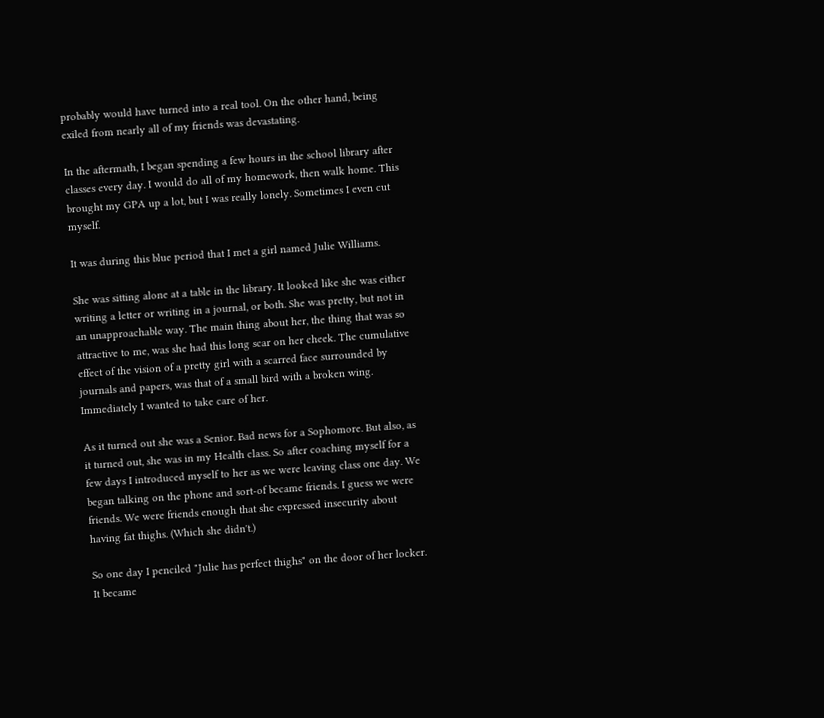probably would have turned into a real tool. On the other hand, being exiled from nearly all of my friends was devastating.

In the aftermath, I began spending a few hours in the school library after classes every day. I would do all of my homework, then walk home. This brought my GPA up a lot, but I was really lonely. Sometimes I even cut myself.

It was during this blue period that I met a girl named Julie Williams.

She was sitting alone at a table in the library. It looked like she was either writing a letter or writing in a journal, or both. She was pretty, but not in an unapproachable way. The main thing about her, the thing that was so attractive to me, was she had this long scar on her cheek. The cumulative effect of the vision of a pretty girl with a scarred face surrounded by journals and papers, was that of a small bird with a broken wing. Immediately I wanted to take care of her.

As it turned out she was a Senior. Bad news for a Sophomore. But also, as it turned out, she was in my Health class. So after coaching myself for a few days I introduced myself to her as we were leaving class one day. We began talking on the phone and sort-of became friends. I guess we were friends. We were friends enough that she expressed insecurity about having fat thighs. (Which she didn't.)

So one day I penciled "Julie has perfect thighs" on the door of her locker. It became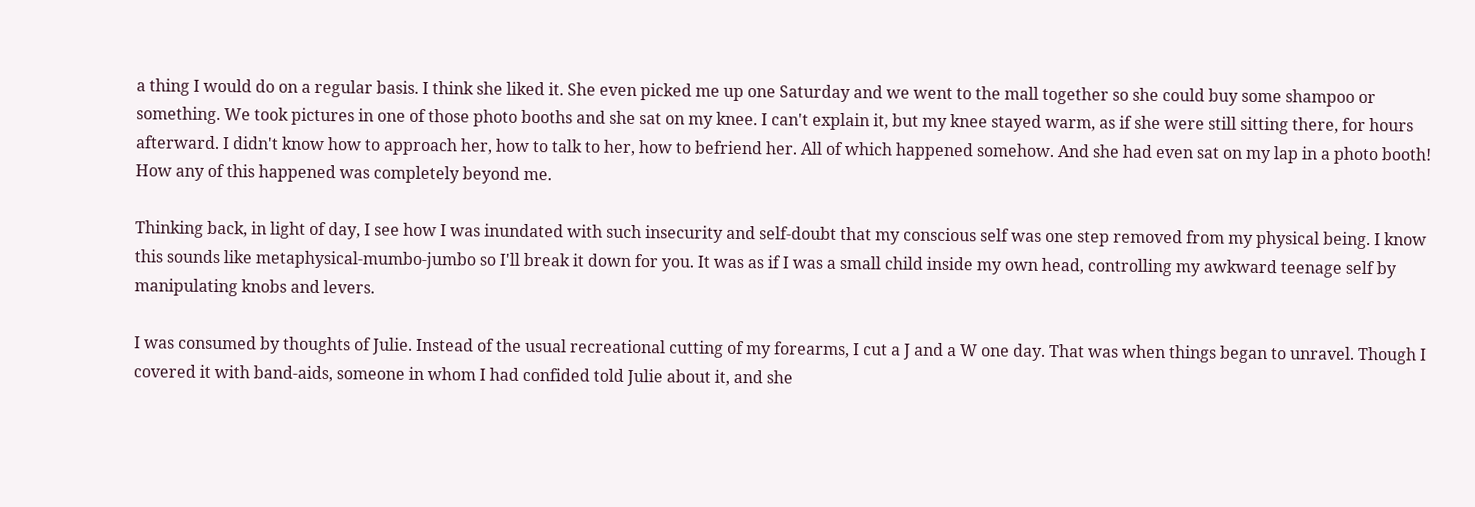a thing I would do on a regular basis. I think she liked it. She even picked me up one Saturday and we went to the mall together so she could buy some shampoo or something. We took pictures in one of those photo booths and she sat on my knee. I can't explain it, but my knee stayed warm, as if she were still sitting there, for hours afterward. I didn't know how to approach her, how to talk to her, how to befriend her. All of which happened somehow. And she had even sat on my lap in a photo booth! How any of this happened was completely beyond me.

Thinking back, in light of day, I see how I was inundated with such insecurity and self-doubt that my conscious self was one step removed from my physical being. I know this sounds like metaphysical-mumbo-jumbo so I'll break it down for you. It was as if I was a small child inside my own head, controlling my awkward teenage self by manipulating knobs and levers.

I was consumed by thoughts of Julie. Instead of the usual recreational cutting of my forearms, I cut a J and a W one day. That was when things began to unravel. Though I covered it with band-aids, someone in whom I had confided told Julie about it, and she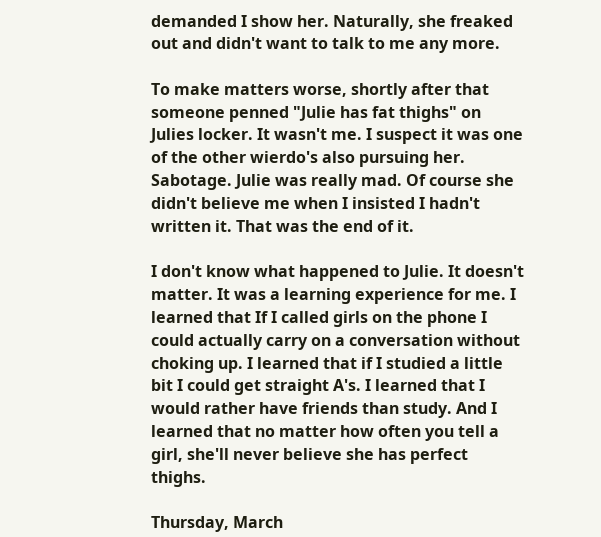demanded I show her. Naturally, she freaked out and didn't want to talk to me any more.

To make matters worse, shortly after that someone penned "Julie has fat thighs" on Julies locker. It wasn't me. I suspect it was one of the other wierdo's also pursuing her. Sabotage. Julie was really mad. Of course she didn't believe me when I insisted I hadn't written it. That was the end of it.

I don't know what happened to Julie. It doesn't matter. It was a learning experience for me. I learned that If I called girls on the phone I could actually carry on a conversation without choking up. I learned that if I studied a little bit I could get straight A's. I learned that I would rather have friends than study. And I learned that no matter how often you tell a girl, she'll never believe she has perfect thighs.

Thursday, March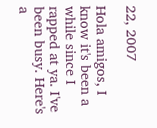22, 2007

Hola amigos, I know it's been a while since I rapped at ya. I've been busy. Here's a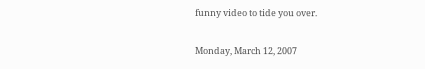funny video to tide you over.

Monday, March 12, 2007